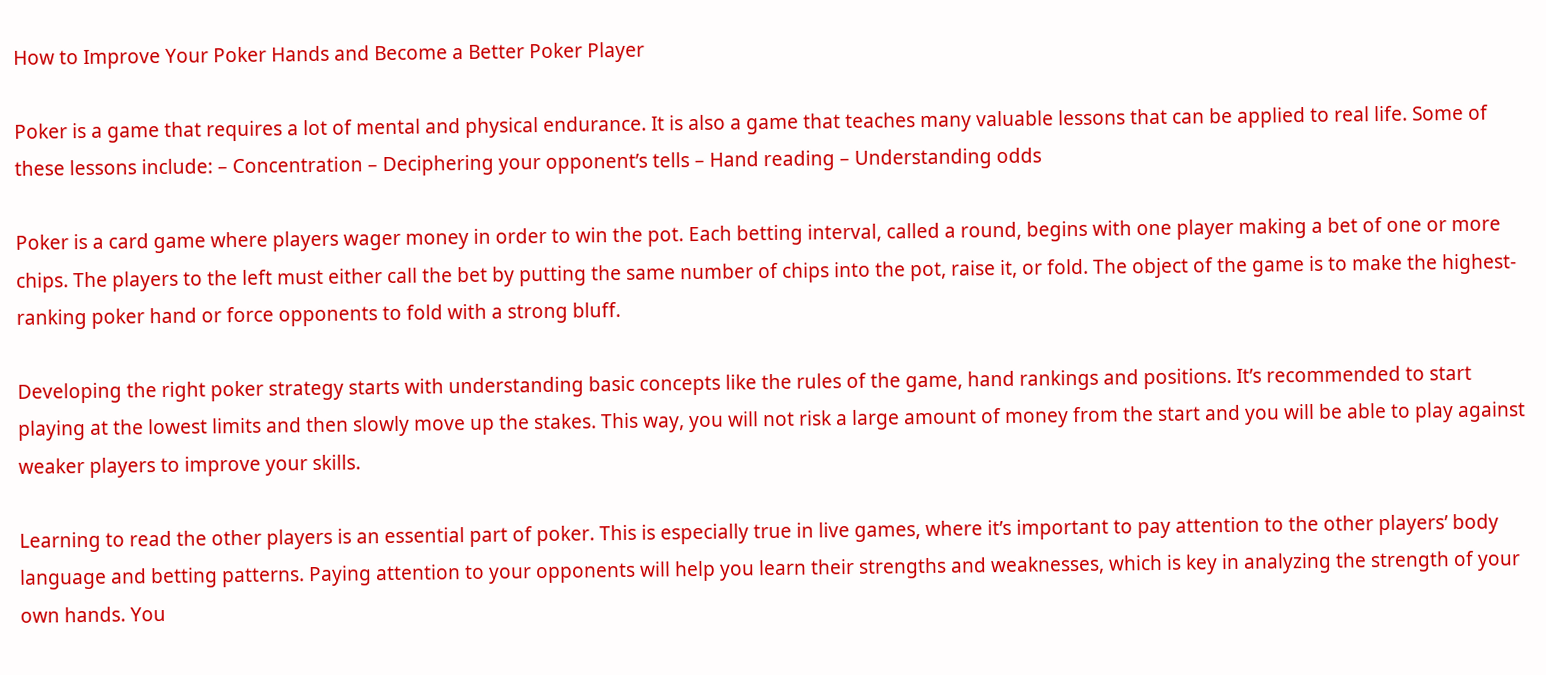How to Improve Your Poker Hands and Become a Better Poker Player

Poker is a game that requires a lot of mental and physical endurance. It is also a game that teaches many valuable lessons that can be applied to real life. Some of these lessons include: – Concentration – Deciphering your opponent’s tells – Hand reading – Understanding odds

Poker is a card game where players wager money in order to win the pot. Each betting interval, called a round, begins with one player making a bet of one or more chips. The players to the left must either call the bet by putting the same number of chips into the pot, raise it, or fold. The object of the game is to make the highest-ranking poker hand or force opponents to fold with a strong bluff.

Developing the right poker strategy starts with understanding basic concepts like the rules of the game, hand rankings and positions. It’s recommended to start playing at the lowest limits and then slowly move up the stakes. This way, you will not risk a large amount of money from the start and you will be able to play against weaker players to improve your skills.

Learning to read the other players is an essential part of poker. This is especially true in live games, where it’s important to pay attention to the other players’ body language and betting patterns. Paying attention to your opponents will help you learn their strengths and weaknesses, which is key in analyzing the strength of your own hands. You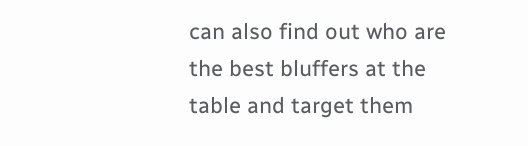can also find out who are the best bluffers at the table and target them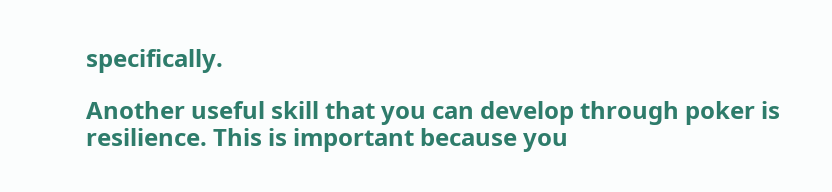specifically.

Another useful skill that you can develop through poker is resilience. This is important because you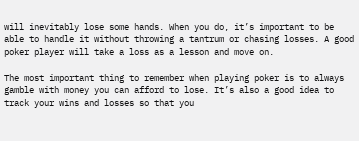will inevitably lose some hands. When you do, it’s important to be able to handle it without throwing a tantrum or chasing losses. A good poker player will take a loss as a lesson and move on.

The most important thing to remember when playing poker is to always gamble with money you can afford to lose. It’s also a good idea to track your wins and losses so that you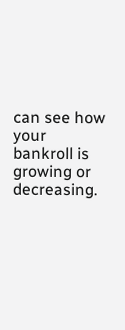can see how your bankroll is growing or decreasing.